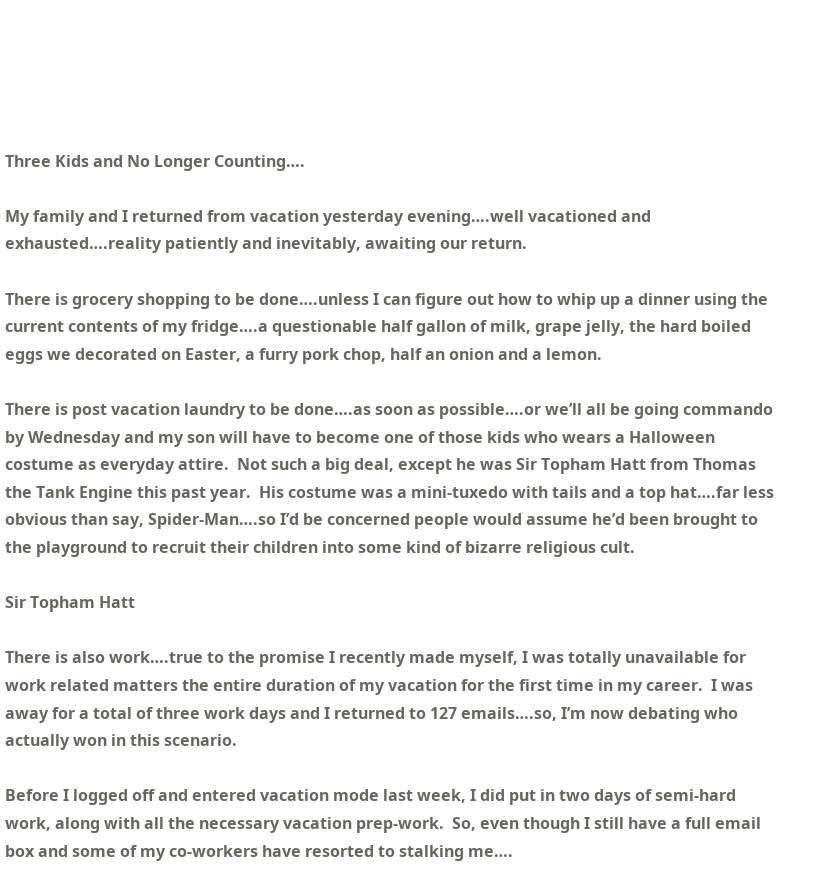Three Kids and No Longer Counting….

My family and I returned from vacation yesterday evening….well vacationed and exhausted….reality patiently and inevitably, awaiting our return.

There is grocery shopping to be done….unless I can figure out how to whip up a dinner using the current contents of my fridge….a questionable half gallon of milk, grape jelly, the hard boiled eggs we decorated on Easter, a furry pork chop, half an onion and a lemon.

There is post vacation laundry to be done….as soon as possible….or we’ll all be going commando by Wednesday and my son will have to become one of those kids who wears a Halloween costume as everyday attire.  Not such a big deal, except he was Sir Topham Hatt from Thomas the Tank Engine this past year.  His costume was a mini-tuxedo with tails and a top hat….far less obvious than say, Spider-Man….so I’d be concerned people would assume he’d been brought to the playground to recruit their children into some kind of bizarre religious cult.

Sir Topham Hatt

There is also work….true to the promise I recently made myself, I was totally unavailable for work related matters the entire duration of my vacation for the first time in my career.  I was away for a total of three work days and I returned to 127 emails….so, I’m now debating who actually won in this scenario.

Before I logged off and entered vacation mode last week, I did put in two days of semi-hard work, along with all the necessary vacation prep-work.  So, even though I still have a full email box and some of my co-workers have resorted to stalking me….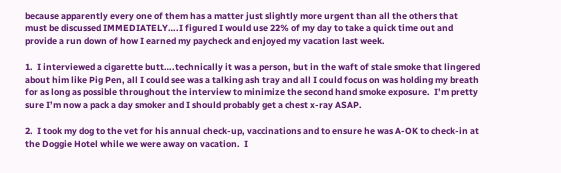because apparently every one of them has a matter just slightly more urgent than all the others that must be discussed IMMEDIATELY….I figured I would use 22% of my day to take a quick time out and provide a run down of how I earned my paycheck and enjoyed my vacation last week.

1.  I interviewed a cigarette butt….technically it was a person, but in the waft of stale smoke that lingered about him like Pig Pen, all I could see was a talking ash tray and all I could focus on was holding my breath for as long as possible throughout the interview to minimize the second hand smoke exposure.  I’m pretty sure I’m now a pack a day smoker and I should probably get a chest x-ray ASAP.

2.  I took my dog to the vet for his annual check-up, vaccinations and to ensure he was A-OK to check-in at the Doggie Hotel while we were away on vacation.  I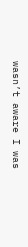wasn’t aware I was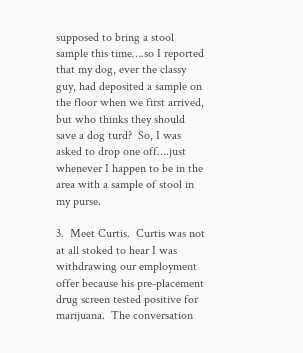supposed to bring a stool sample this time….so I reported that my dog, ever the classy guy, had deposited a sample on the floor when we first arrived, but who thinks they should save a dog turd?  So, I was asked to drop one off….just whenever I happen to be in the area with a sample of stool in my purse.

3.  Meet Curtis.  Curtis was not at all stoked to hear I was withdrawing our employment offer because his pre-placement drug screen tested positive for marijuana.  The conversation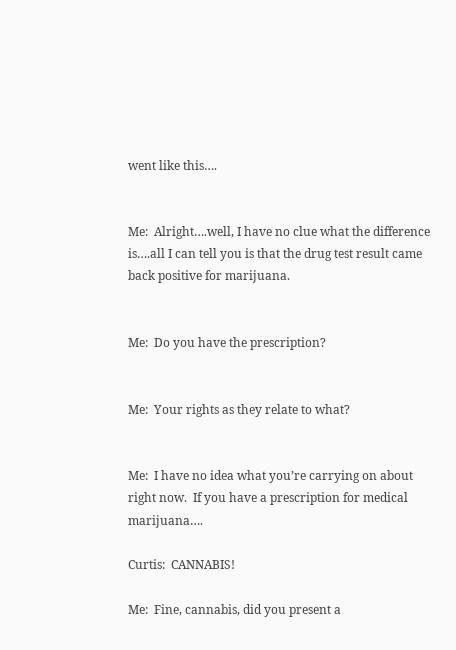went like this….


Me:  Alright….well, I have no clue what the difference is….all I can tell you is that the drug test result came back positive for marijuana.


Me:  Do you have the prescription?


Me:  Your rights as they relate to what?


Me:  I have no idea what you’re carrying on about right now.  If you have a prescription for medical marijuana….

Curtis:  CANNABIS!

Me:  Fine, cannabis, did you present a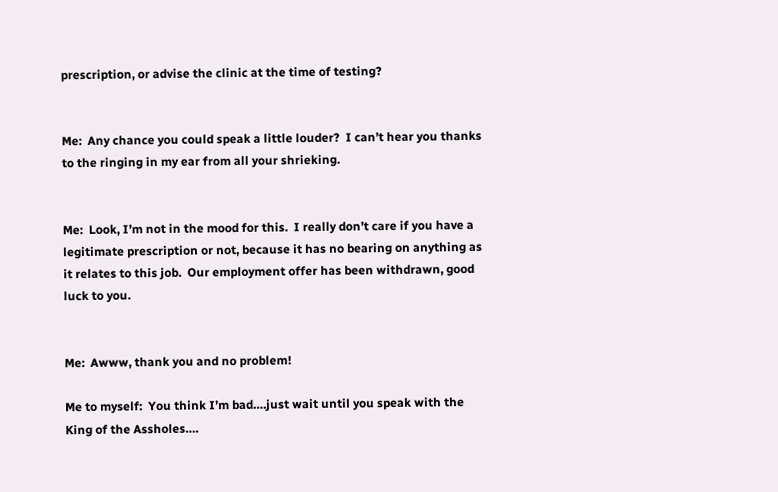prescription, or advise the clinic at the time of testing?


Me:  Any chance you could speak a little louder?  I can’t hear you thanks to the ringing in my ear from all your shrieking.


Me:  Look, I’m not in the mood for this.  I really don’t care if you have a legitimate prescription or not, because it has no bearing on anything as it relates to this job.  Our employment offer has been withdrawn, good luck to you.


Me:  Awww, thank you and no problem!

Me to myself:  You think I’m bad….just wait until you speak with the King of the Assholes….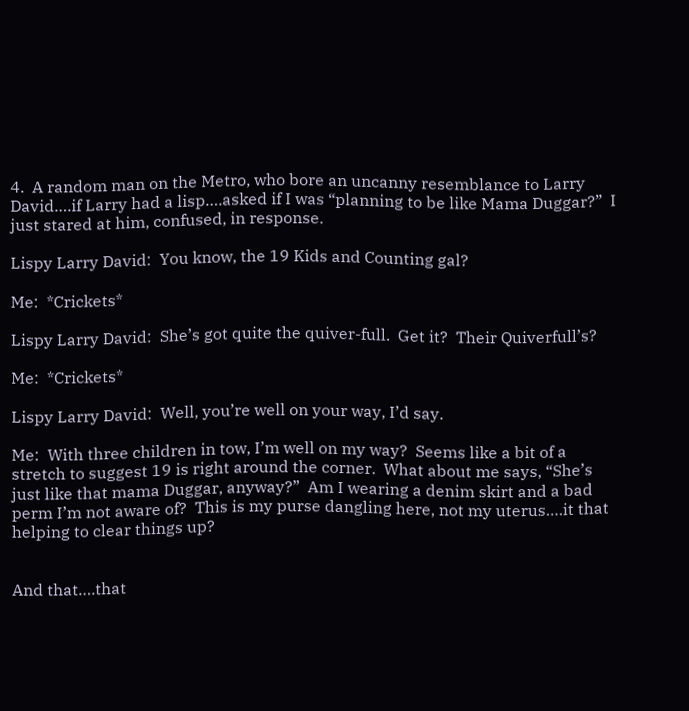4.  A random man on the Metro, who bore an uncanny resemblance to Larry David….if Larry had a lisp….asked if I was “planning to be like Mama Duggar?”  I just stared at him, confused, in response.

Lispy Larry David:  You know, the 19 Kids and Counting gal?

Me:  *Crickets*

Lispy Larry David:  She’s got quite the quiver-full.  Get it?  Their Quiverfull’s?

Me:  *Crickets*

Lispy Larry David:  Well, you’re well on your way, I’d say.

Me:  With three children in tow, I’m well on my way?  Seems like a bit of a stretch to suggest 19 is right around the corner.  What about me says, “She’s just like that mama Duggar, anyway?”  Am I wearing a denim skirt and a bad perm I’m not aware of?  This is my purse dangling here, not my uterus….it that helping to clear things up?


And that….that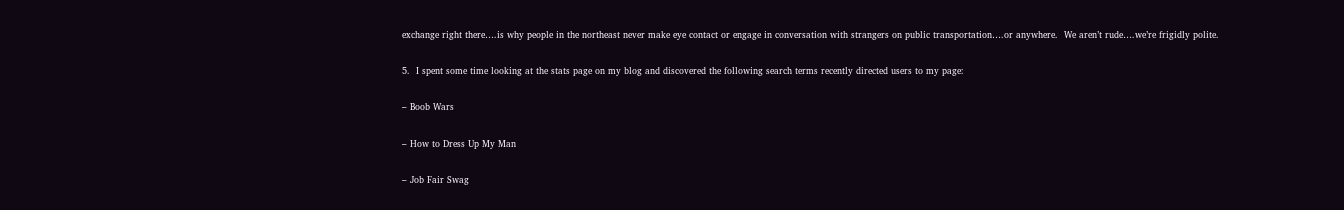exchange right there….is why people in the northeast never make eye contact or engage in conversation with strangers on public transportation….or anywhere.  We aren’t rude….we’re frigidly polite.

5.  I spent some time looking at the stats page on my blog and discovered the following search terms recently directed users to my page:

– Boob Wars

– How to Dress Up My Man

– Job Fair Swag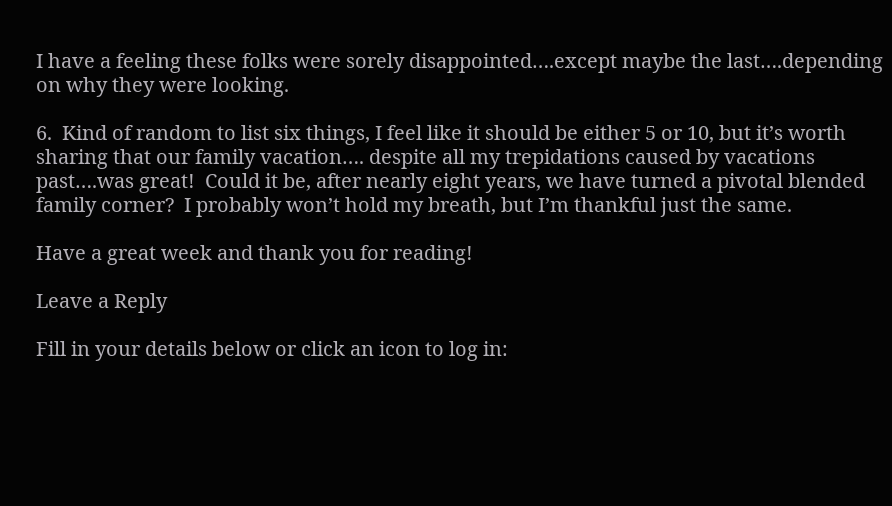I have a feeling these folks were sorely disappointed….except maybe the last….depending on why they were looking.

6.  Kind of random to list six things, I feel like it should be either 5 or 10, but it’s worth sharing that our family vacation…. despite all my trepidations caused by vacations past….was great!  Could it be, after nearly eight years, we have turned a pivotal blended family corner?  I probably won’t hold my breath, but I’m thankful just the same.

Have a great week and thank you for reading!

Leave a Reply

Fill in your details below or click an icon to log in: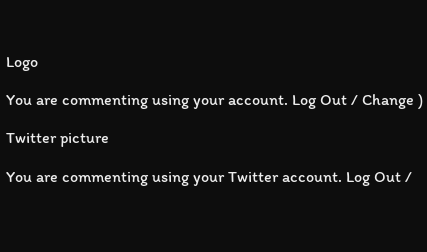Logo

You are commenting using your account. Log Out / Change )

Twitter picture

You are commenting using your Twitter account. Log Out /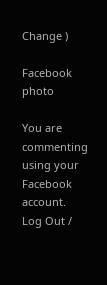Change )

Facebook photo

You are commenting using your Facebook account. Log Out /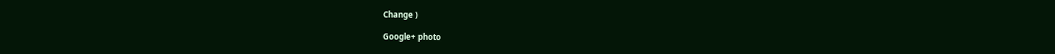Change )

Google+ photo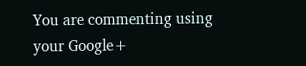You are commenting using your Google+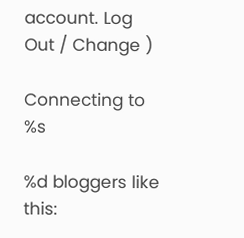account. Log Out / Change )

Connecting to %s

%d bloggers like this: